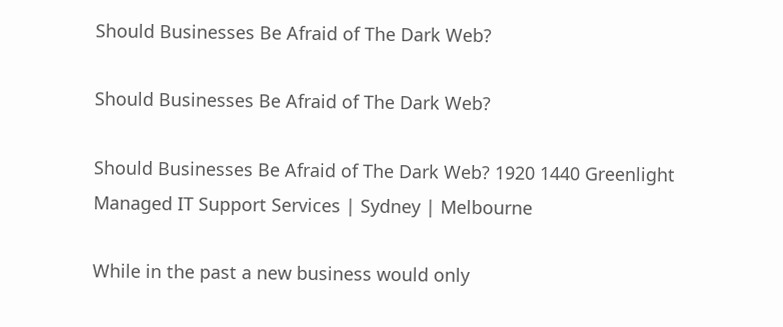Should Businesses Be Afraid of The Dark Web?

Should Businesses Be Afraid of The Dark Web?

Should Businesses Be Afraid of The Dark Web? 1920 1440 Greenlight Managed IT Support Services | Sydney | Melbourne

While in the past a new business would only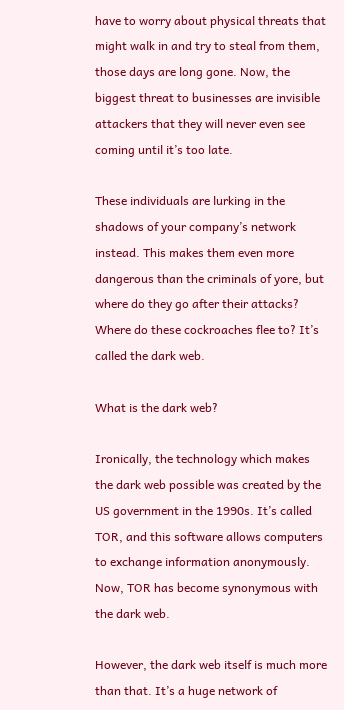have to worry about physical threats that might walk in and try to steal from them, those days are long gone. Now, the biggest threat to businesses are invisible attackers that they will never even see coming until it’s too late.

These individuals are lurking in the shadows of your company’s network instead. This makes them even more dangerous than the criminals of yore, but where do they go after their attacks? Where do these cockroaches flee to? It’s called the dark web.

What is the dark web?

Ironically, the technology which makes the dark web possible was created by the US government in the 1990s. It’s called TOR, and this software allows computers to exchange information anonymously. Now, TOR has become synonymous with the dark web.

However, the dark web itself is much more than that. It’s a huge network of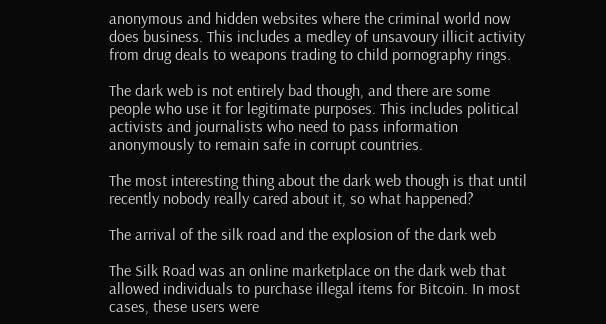anonymous and hidden websites where the criminal world now does business. This includes a medley of unsavoury illicit activity from drug deals to weapons trading to child pornography rings.

The dark web is not entirely bad though, and there are some people who use it for legitimate purposes. This includes political activists and journalists who need to pass information anonymously to remain safe in corrupt countries.

The most interesting thing about the dark web though is that until recently nobody really cared about it, so what happened?

The arrival of the silk road and the explosion of the dark web

The Silk Road was an online marketplace on the dark web that allowed individuals to purchase illegal items for Bitcoin. In most cases, these users were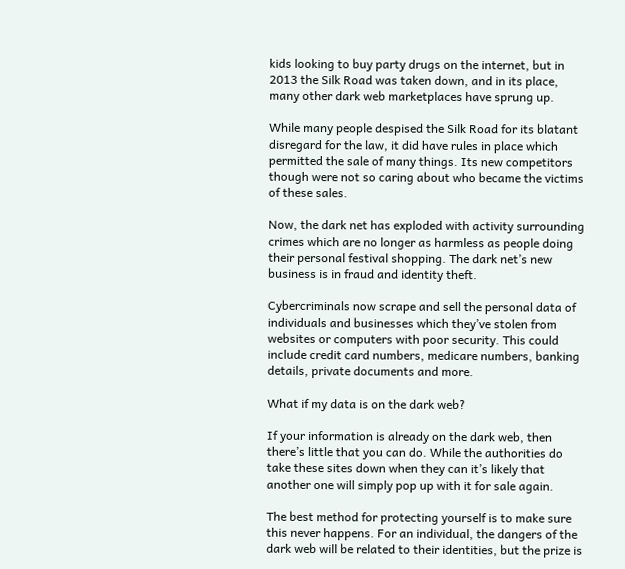kids looking to buy party drugs on the internet, but in 2013 the Silk Road was taken down, and in its place, many other dark web marketplaces have sprung up.

While many people despised the Silk Road for its blatant disregard for the law, it did have rules in place which permitted the sale of many things. Its new competitors though were not so caring about who became the victims of these sales.

Now, the dark net has exploded with activity surrounding crimes which are no longer as harmless as people doing their personal festival shopping. The dark net’s new business is in fraud and identity theft.

Cybercriminals now scrape and sell the personal data of individuals and businesses which they’ve stolen from websites or computers with poor security. This could include credit card numbers, medicare numbers, banking details, private documents and more.

What if my data is on the dark web?

If your information is already on the dark web, then there’s little that you can do. While the authorities do take these sites down when they can it’s likely that another one will simply pop up with it for sale again.

The best method for protecting yourself is to make sure this never happens. For an individual, the dangers of the dark web will be related to their identities, but the prize is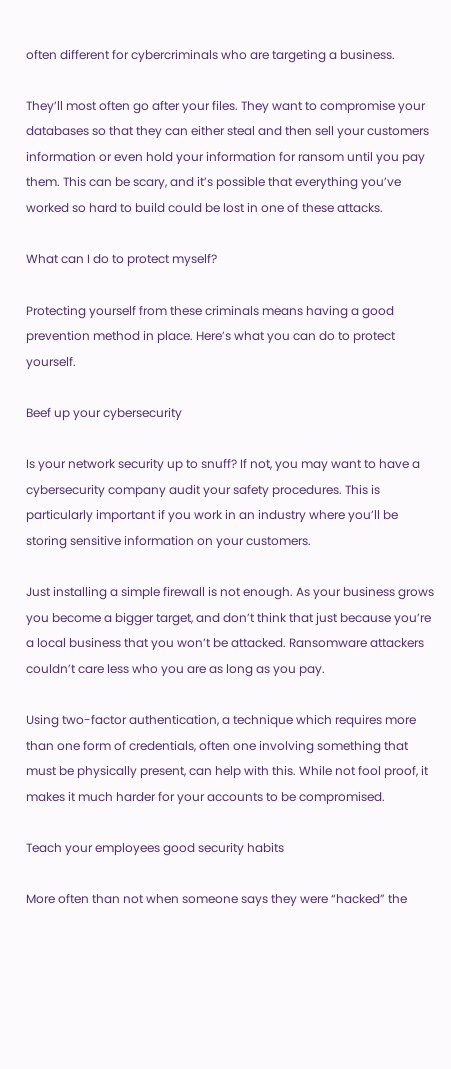often different for cybercriminals who are targeting a business.

They’ll most often go after your files. They want to compromise your databases so that they can either steal and then sell your customers information or even hold your information for ransom until you pay them. This can be scary, and it’s possible that everything you’ve worked so hard to build could be lost in one of these attacks.

What can I do to protect myself?

Protecting yourself from these criminals means having a good prevention method in place. Here’s what you can do to protect yourself.

Beef up your cybersecurity

Is your network security up to snuff? If not, you may want to have a cybersecurity company audit your safety procedures. This is particularly important if you work in an industry where you’ll be storing sensitive information on your customers.

Just installing a simple firewall is not enough. As your business grows you become a bigger target, and don’t think that just because you’re a local business that you won’t be attacked. Ransomware attackers couldn’t care less who you are as long as you pay.

Using two-factor authentication, a technique which requires more than one form of credentials, often one involving something that must be physically present, can help with this. While not fool proof, it makes it much harder for your accounts to be compromised.

Teach your employees good security habits

More often than not when someone says they were “hacked” the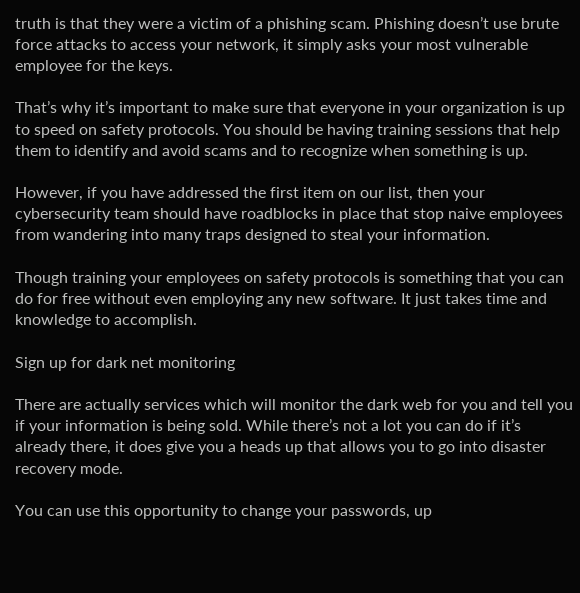truth is that they were a victim of a phishing scam. Phishing doesn’t use brute force attacks to access your network, it simply asks your most vulnerable employee for the keys.

That’s why it’s important to make sure that everyone in your organization is up to speed on safety protocols. You should be having training sessions that help them to identify and avoid scams and to recognize when something is up.

However, if you have addressed the first item on our list, then your cybersecurity team should have roadblocks in place that stop naive employees from wandering into many traps designed to steal your information.

Though training your employees on safety protocols is something that you can do for free without even employing any new software. It just takes time and knowledge to accomplish.

Sign up for dark net monitoring

There are actually services which will monitor the dark web for you and tell you if your information is being sold. While there’s not a lot you can do if it’s already there, it does give you a heads up that allows you to go into disaster recovery mode.

You can use this opportunity to change your passwords, up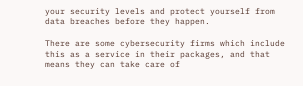your security levels and protect yourself from data breaches before they happen.

There are some cybersecurity firms which include this as a service in their packages, and that means they can take care of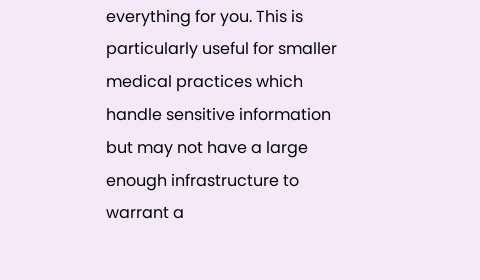everything for you. This is particularly useful for smaller medical practices which handle sensitive information but may not have a large enough infrastructure to warrant a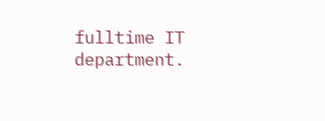fulltime IT department.